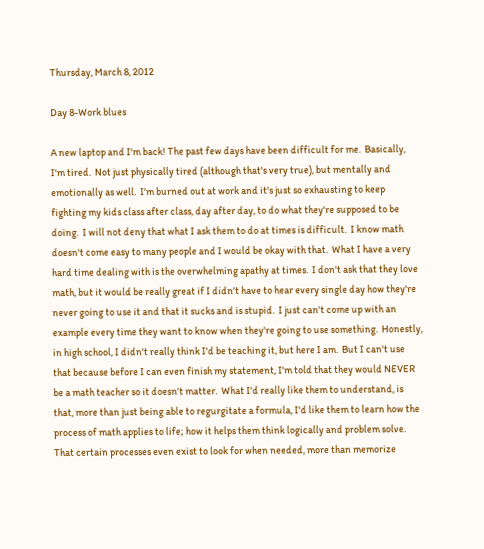Thursday, March 8, 2012

Day 8-Work blues

A new laptop and I'm back! The past few days have been difficult for me.  Basically, I'm tired.  Not just physically tired (although that's very true), but mentally and emotionally as well.  I'm burned out at work and it's just so exhausting to keep fighting my kids class after class, day after day, to do what they're supposed to be doing.  I will not deny that what I ask them to do at times is difficult.  I know math doesn't come easy to many people and I would be okay with that.  What I have a very hard time dealing with is the overwhelming apathy at times.  I don't ask that they love math, but it would be really great if I didn't have to hear every single day how they're never going to use it and that it sucks and is stupid.  I just can't come up with an example every time they want to know when they're going to use something.  Honestly, in high school, I didn't really think I'd be teaching it, but here I am.  But I can't use that because before I can even finish my statement, I'm told that they would NEVER be a math teacher so it doesn't matter.  What I'd really like them to understand, is that, more than just being able to regurgitate a formula, I'd like them to learn how the process of math applies to life; how it helps them think logically and problem solve.  That certain processes even exist to look for when needed, more than memorize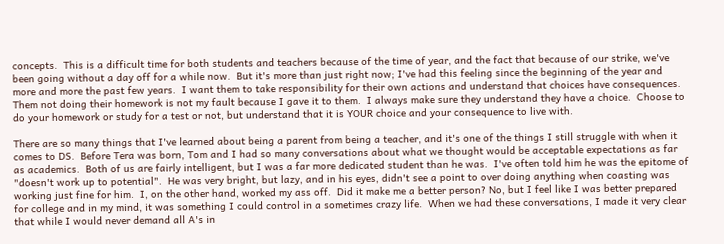concepts.  This is a difficult time for both students and teachers because of the time of year, and the fact that because of our strike, we've been going without a day off for a while now.  But it's more than just right now; I've had this feeling since the beginning of the year and more and more the past few years.  I want them to take responsibility for their own actions and understand that choices have consequences.  Them not doing their homework is not my fault because I gave it to them.  I always make sure they understand they have a choice.  Choose to do your homework or study for a test or not, but understand that it is YOUR choice and your consequence to live with.

There are so many things that I've learned about being a parent from being a teacher, and it's one of the things I still struggle with when it comes to DS.  Before Tera was born, Tom and I had so many conversations about what we thought would be acceptable expectations as far as academics.  Both of us are fairly intelligent, but I was a far more dedicated student than he was.  I've often told him he was the epitome of "doesn't work up to potential".  He was very bright, but lazy, and in his eyes, didn't see a point to over doing anything when coasting was working just fine for him.  I, on the other hand, worked my ass off.  Did it make me a better person? No, but I feel like I was better prepared for college and in my mind, it was something I could control in a sometimes crazy life.  When we had these conversations, I made it very clear that while I would never demand all A's in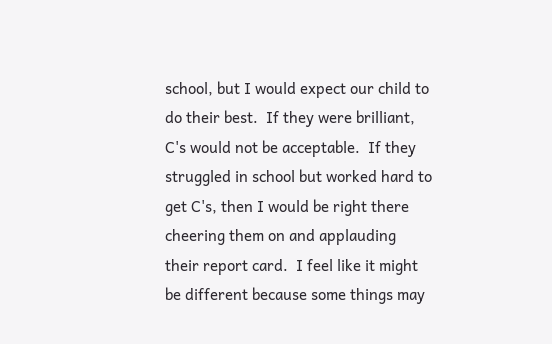school, but I would expect our child to do their best.  If they were brilliant, C's would not be acceptable.  If they struggled in school but worked hard to get C's, then I would be right there cheering them on and applauding their report card.  I feel like it might be different because some things may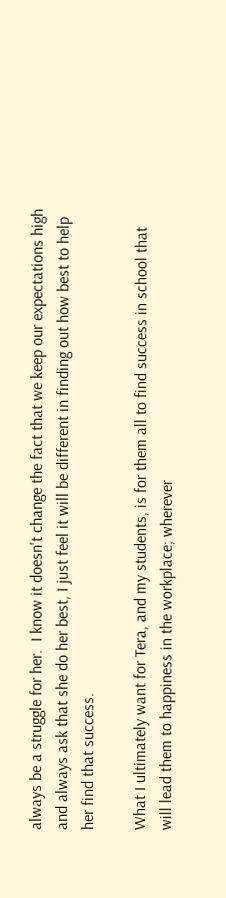always be a struggle for her.  I know it doesn't change the fact that we keep our expectations high and always ask that she do her best, I just feel it will be different in finding out how best to help her find that success.

What I ultimately want for Tera, and my students, is for them all to find success in school that will lead them to happiness in the workplace; wherever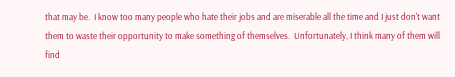that may be.  I know too many people who hate their jobs and are miserable all the time and I just don't want them to waste their opportunity to make something of themselves.  Unfortunately, I think many of them will find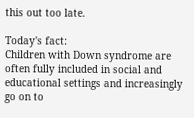this out too late.

Today's fact:
Children with Down syndrome are often fully included in social and educational settings and increasingly go on to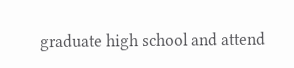graduate high school and attend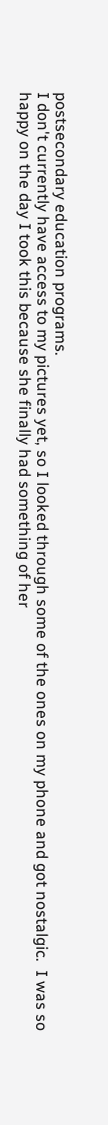postsecondary education programs.
I don't currently have access to my pictures yet, so I looked through some of the ones on my phone and got nostalgic.  I was so happy on the day I took this because she finally had something of her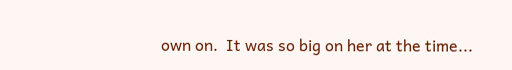own on.  It was so big on her at the time...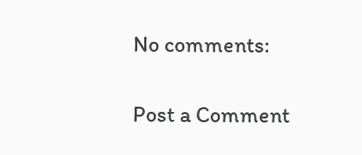No comments:

Post a Comment